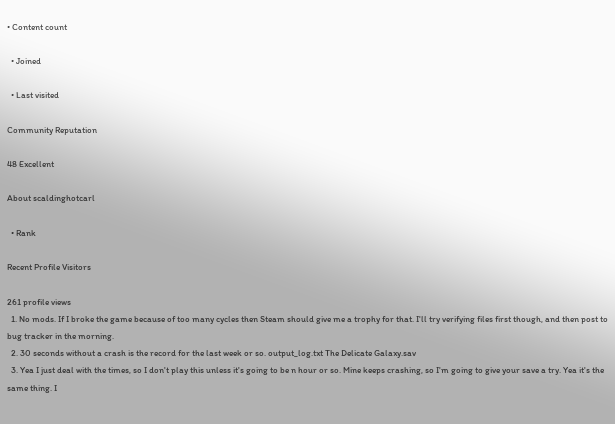• Content count

  • Joined

  • Last visited

Community Reputation

48 Excellent

About scaldinghotcarl

  • Rank

Recent Profile Visitors

261 profile views
  1. No mods. If I broke the game because of too many cycles then Steam should give me a trophy for that. I'll try verifying files first though, and then post to bug tracker in the morning.
  2. 30 seconds without a crash is the record for the last week or so. output_log.txt The Delicate Galaxy.sav
  3. Yea I just deal with the times, so I don't play this unless it's going to be n hour or so. Mine keeps crashing, so I'm going to give your save a try. Yea it's the same thing. I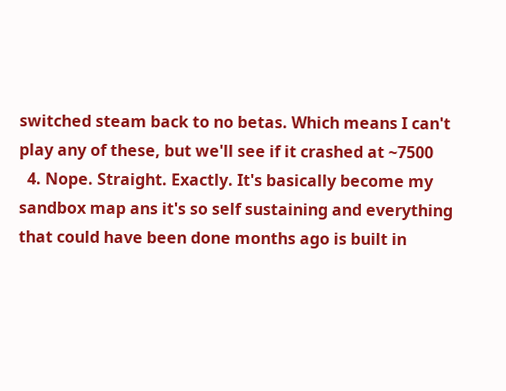switched steam back to no betas. Which means I can't play any of these, but we'll see if it crashed at ~7500
  4. Nope. Straight. Exactly. It's basically become my sandbox map ans it's so self sustaining and everything that could have been done months ago is built in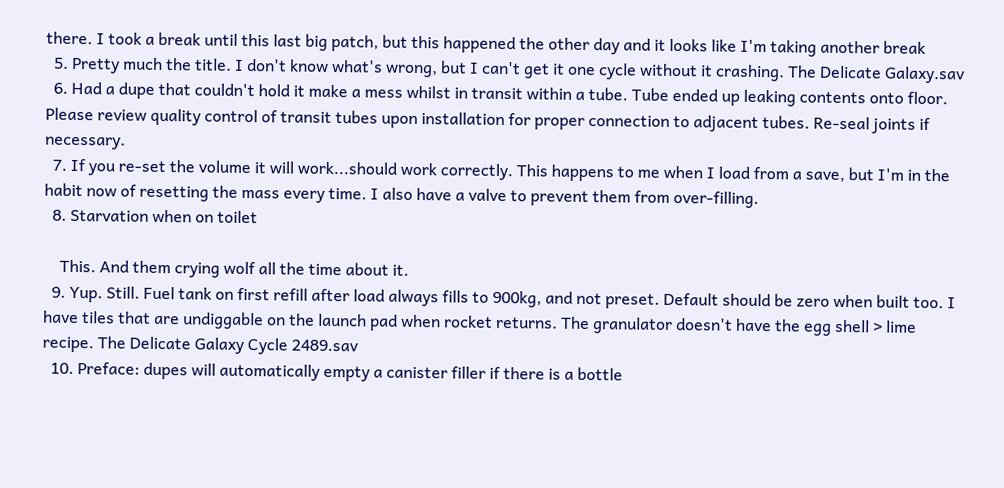there. I took a break until this last big patch, but this happened the other day and it looks like I'm taking another break
  5. Pretty much the title. I don't know what's wrong, but I can't get it one cycle without it crashing. The Delicate Galaxy.sav
  6. Had a dupe that couldn't hold it make a mess whilst in transit within a tube. Tube ended up leaking contents onto floor. Please review quality control of transit tubes upon installation for proper connection to adjacent tubes. Re-seal joints if necessary.
  7. If you re-set the volume it will work...should work correctly. This happens to me when I load from a save, but I'm in the habit now of resetting the mass every time. I also have a valve to prevent them from over-filling.
  8. Starvation when on toilet

    This. And them crying wolf all the time about it.
  9. Yup. Still. Fuel tank on first refill after load always fills to 900kg, and not preset. Default should be zero when built too. I have tiles that are undiggable on the launch pad when rocket returns. The granulator doesn't have the egg shell > lime recipe. The Delicate Galaxy Cycle 2489.sav
  10. Preface: dupes will automatically empty a canister filler if there is a bottle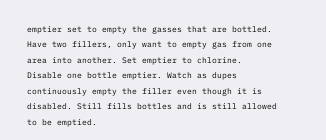emptier set to empty the gasses that are bottled. Have two fillers, only want to empty gas from one area into another. Set emptier to chlorine. Disable one bottle emptier. Watch as dupes continuously empty the filler even though it is disabled. Still fills bottles and is still allowed to be emptied.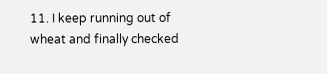11. I keep running out of wheat and finally checked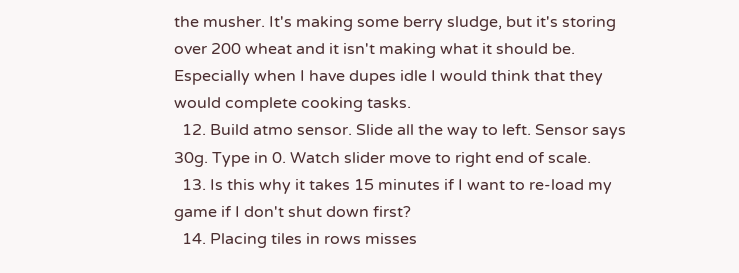the musher. It's making some berry sludge, but it's storing over 200 wheat and it isn't making what it should be. Especially when I have dupes idle I would think that they would complete cooking tasks.
  12. Build atmo sensor. Slide all the way to left. Sensor says 30g. Type in 0. Watch slider move to right end of scale.
  13. Is this why it takes 15 minutes if I want to re-load my game if I don't shut down first?
  14. Placing tiles in rows misses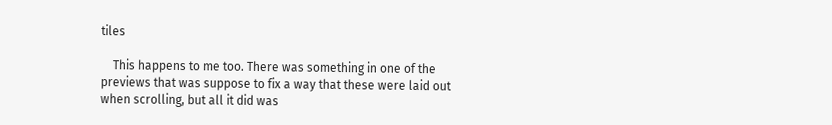tiles

    This happens to me too. There was something in one of the previews that was suppose to fix a way that these were laid out when scrolling, but all it did was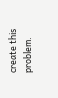create this problem.